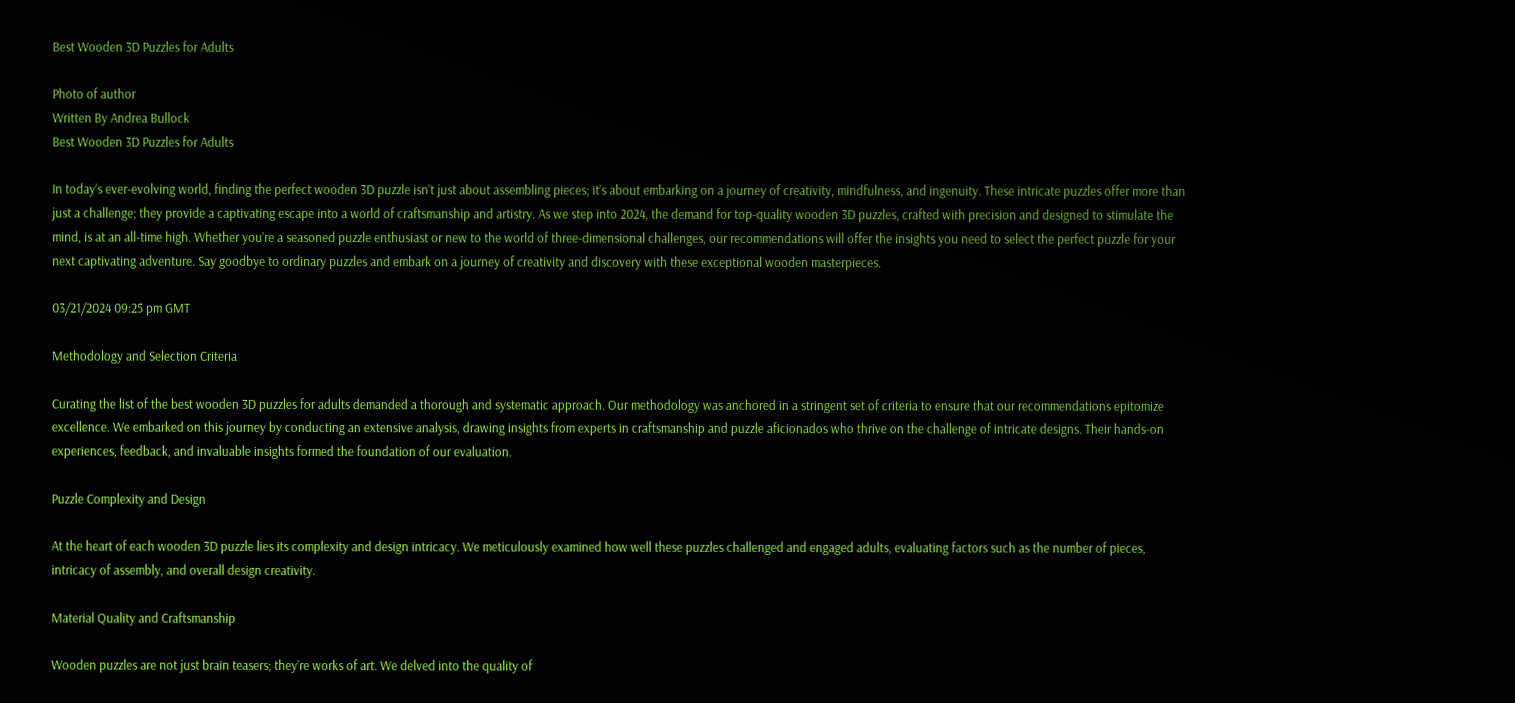Best Wooden 3D Puzzles for Adults

Photo of author
Written By Andrea Bullock
Best Wooden 3D Puzzles for Adults

In today’s ever-evolving world, finding the perfect wooden 3D puzzle isn’t just about assembling pieces; it’s about embarking on a journey of creativity, mindfulness, and ingenuity. These intricate puzzles offer more than just a challenge; they provide a captivating escape into a world of craftsmanship and artistry. As we step into 2024, the demand for top-quality wooden 3D puzzles, crafted with precision and designed to stimulate the mind, is at an all-time high. Whether you’re a seasoned puzzle enthusiast or new to the world of three-dimensional challenges, our recommendations will offer the insights you need to select the perfect puzzle for your next captivating adventure. Say goodbye to ordinary puzzles and embark on a journey of creativity and discovery with these exceptional wooden masterpieces.

03/21/2024 09:25 pm GMT

Methodology and Selection Criteria

Curating the list of the best wooden 3D puzzles for adults demanded a thorough and systematic approach. Our methodology was anchored in a stringent set of criteria to ensure that our recommendations epitomize excellence. We embarked on this journey by conducting an extensive analysis, drawing insights from experts in craftsmanship and puzzle aficionados who thrive on the challenge of intricate designs. Their hands-on experiences, feedback, and invaluable insights formed the foundation of our evaluation.

Puzzle Complexity and Design

At the heart of each wooden 3D puzzle lies its complexity and design intricacy. We meticulously examined how well these puzzles challenged and engaged adults, evaluating factors such as the number of pieces, intricacy of assembly, and overall design creativity.

Material Quality and Craftsmanship

Wooden puzzles are not just brain teasers; they’re works of art. We delved into the quality of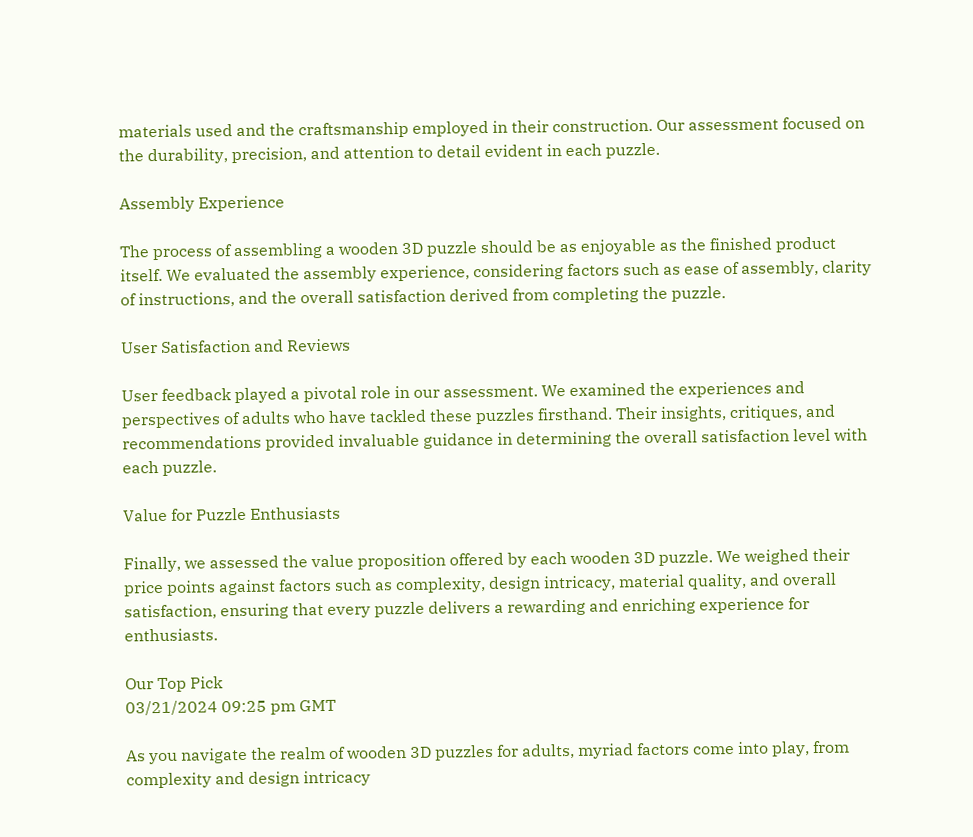materials used and the craftsmanship employed in their construction. Our assessment focused on the durability, precision, and attention to detail evident in each puzzle.

Assembly Experience

The process of assembling a wooden 3D puzzle should be as enjoyable as the finished product itself. We evaluated the assembly experience, considering factors such as ease of assembly, clarity of instructions, and the overall satisfaction derived from completing the puzzle.

User Satisfaction and Reviews

User feedback played a pivotal role in our assessment. We examined the experiences and perspectives of adults who have tackled these puzzles firsthand. Their insights, critiques, and recommendations provided invaluable guidance in determining the overall satisfaction level with each puzzle.

Value for Puzzle Enthusiasts

Finally, we assessed the value proposition offered by each wooden 3D puzzle. We weighed their price points against factors such as complexity, design intricacy, material quality, and overall satisfaction, ensuring that every puzzle delivers a rewarding and enriching experience for enthusiasts.

Our Top Pick
03/21/2024 09:25 pm GMT

As you navigate the realm of wooden 3D puzzles for adults, myriad factors come into play, from complexity and design intricacy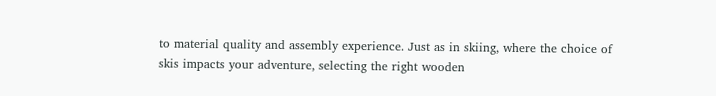to material quality and assembly experience. Just as in skiing, where the choice of skis impacts your adventure, selecting the right wooden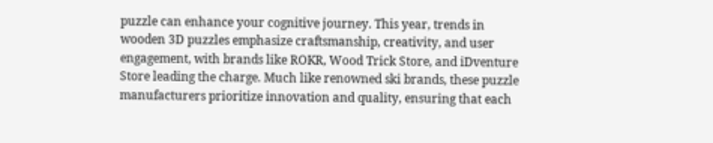puzzle can enhance your cognitive journey. This year, trends in wooden 3D puzzles emphasize craftsmanship, creativity, and user engagement, with brands like ROKR, Wood Trick Store, and iDventure Store leading the charge. Much like renowned ski brands, these puzzle manufacturers prioritize innovation and quality, ensuring that each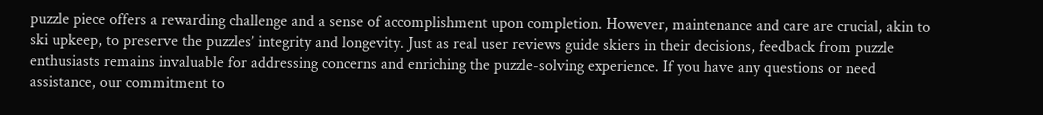puzzle piece offers a rewarding challenge and a sense of accomplishment upon completion. However, maintenance and care are crucial, akin to ski upkeep, to preserve the puzzles’ integrity and longevity. Just as real user reviews guide skiers in their decisions, feedback from puzzle enthusiasts remains invaluable for addressing concerns and enriching the puzzle-solving experience. If you have any questions or need assistance, our commitment to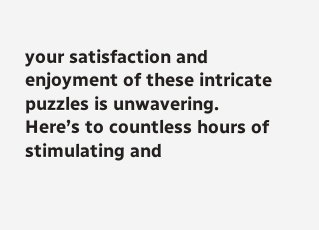your satisfaction and enjoyment of these intricate puzzles is unwavering. Here’s to countless hours of stimulating and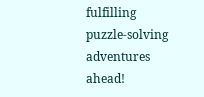fulfilling puzzle-solving adventures ahead!